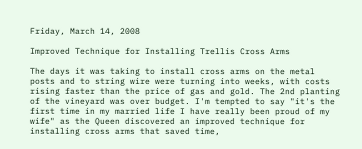Friday, March 14, 2008

Improved Technique for Installing Trellis Cross Arms

The days it was taking to install cross arms on the metal posts and to string wire were turning into weeks, with costs rising faster than the price of gas and gold. The 2nd planting of the vineyard was over budget. I'm tempted to say "it's the first time in my married life I have really been proud of my wife" as the Queen discovered an improved technique for installing cross arms that saved time,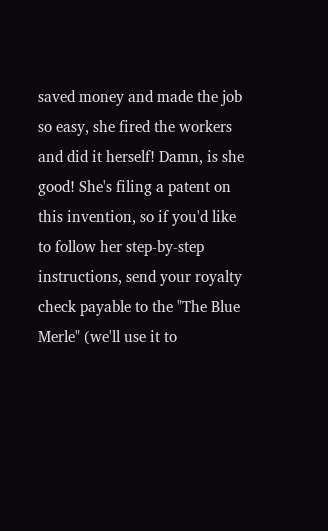saved money and made the job so easy, she fired the workers and did it herself! Damn, is she good! She's filing a patent on this invention, so if you'd like to follow her step-by-step instructions, send your royalty check payable to the "The Blue Merle" (we'll use it to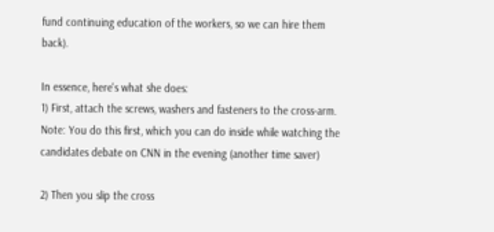fund continuing education of the workers, so we can hire them back).

In essence, here's what she does:
1) First, attach the screws, washers and fasteners to the cross-arm. Note: You do this first, which you can do inside while watching the candidates debate on CNN in the evening (another time saver)

2) Then you slip the cross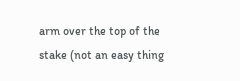arm over the top of the stake (not an easy thing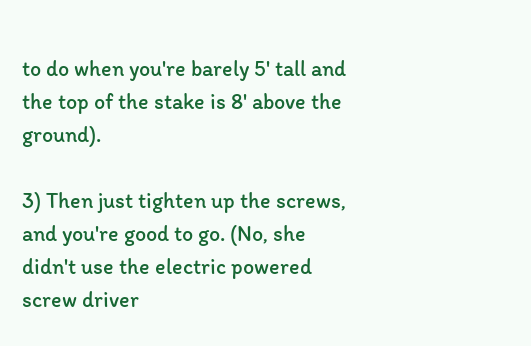to do when you're barely 5' tall and the top of the stake is 8' above the ground).

3) Then just tighten up the screws, and you're good to go. (No, she didn't use the electric powered screw driver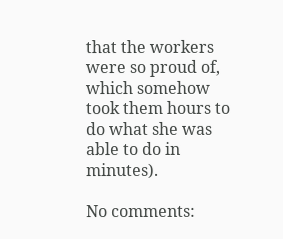that the workers were so proud of, which somehow took them hours to do what she was able to do in minutes).

No comments: